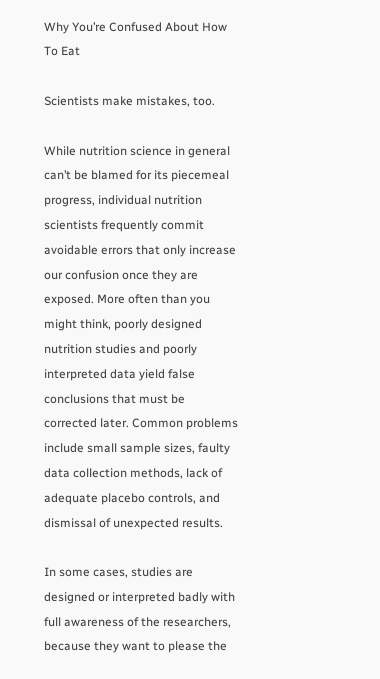Why You’re Confused About How To Eat

Scientists make mistakes, too.

While nutrition science in general can’t be blamed for its piecemeal progress, individual nutrition scientists frequently commit avoidable errors that only increase our confusion once they are exposed. More often than you might think, poorly designed nutrition studies and poorly interpreted data yield false conclusions that must be corrected later. Common problems include small sample sizes, faulty data collection methods, lack of adequate placebo controls, and dismissal of unexpected results.

In some cases, studies are designed or interpreted badly with full awareness of the researchers, because they want to please the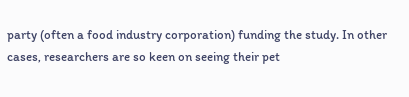party (often a food industry corporation) funding the study. In other cases, researchers are so keen on seeing their pet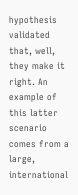hypothesis validated that, well, they make it right. An example of this latter scenario comes from a large, international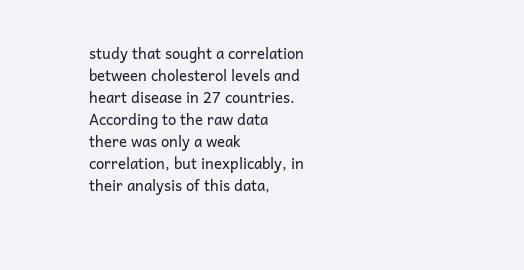study that sought a correlation between cholesterol levels and heart disease in 27 countries. According to the raw data there was only a weak correlation, but inexplicably, in their analysis of this data,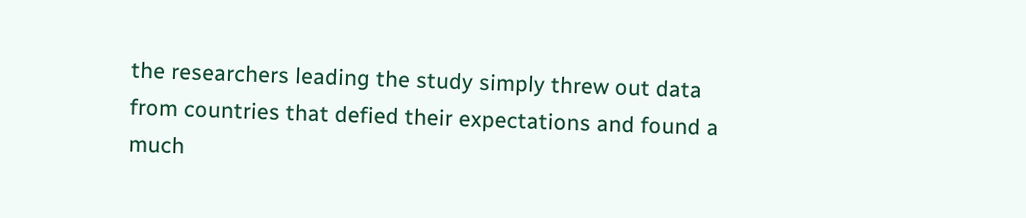the researchers leading the study simply threw out data from countries that defied their expectations and found a much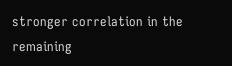stronger correlation in the remaining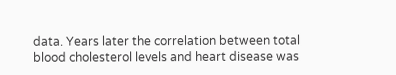data. Years later the correlation between total blood cholesterol levels and heart disease was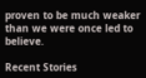proven to be much weaker than we were once led to believe.

Recent Stories